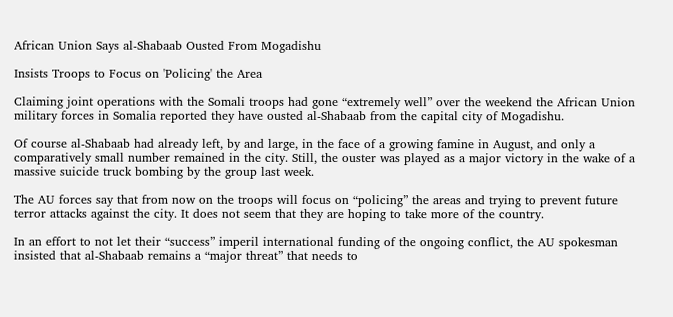African Union Says al-Shabaab Ousted From Mogadishu

Insists Troops to Focus on 'Policing' the Area

Claiming joint operations with the Somali troops had gone “extremely well” over the weekend the African Union military forces in Somalia reported they have ousted al-Shabaab from the capital city of Mogadishu.

Of course al-Shabaab had already left, by and large, in the face of a growing famine in August, and only a comparatively small number remained in the city. Still, the ouster was played as a major victory in the wake of a massive suicide truck bombing by the group last week.

The AU forces say that from now on the troops will focus on “policing” the areas and trying to prevent future terror attacks against the city. It does not seem that they are hoping to take more of the country.

In an effort to not let their “success” imperil international funding of the ongoing conflict, the AU spokesman insisted that al-Shabaab remains a “major threat” that needs to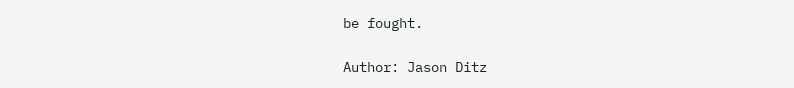be fought.

Author: Jason Ditz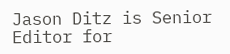Jason Ditz is Senior Editor for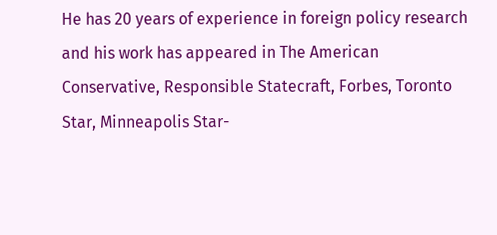He has 20 years of experience in foreign policy research and his work has appeared in The American Conservative, Responsible Statecraft, Forbes, Toronto Star, Minneapolis Star-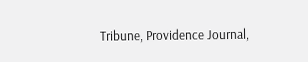Tribune, Providence Journal,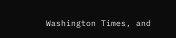Washington Times, and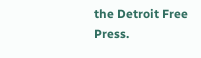the Detroit Free Press.